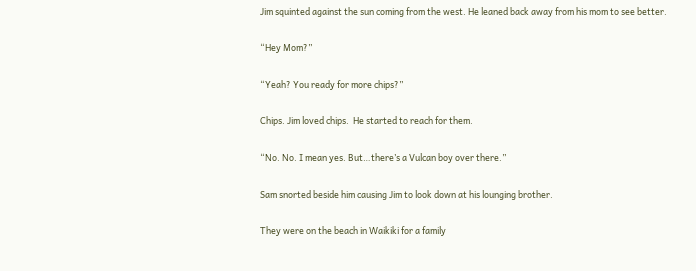Jim squinted against the sun coming from the west. He leaned back away from his mom to see better.

“Hey Mom?”

“Yeah? You ready for more chips?”

Chips. Jim loved chips.  He started to reach for them.

“No. No. I mean yes. But…there’s a Vulcan boy over there.”

Sam snorted beside him causing Jim to look down at his lounging brother.

They were on the beach in Waikiki for a family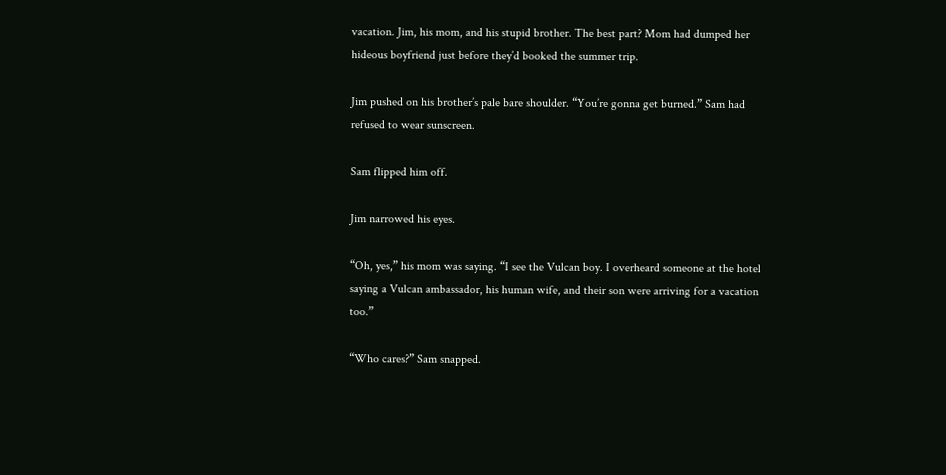vacation. Jim, his mom, and his stupid brother. The best part? Mom had dumped her hideous boyfriend just before they’d booked the summer trip.

Jim pushed on his brother’s pale bare shoulder. “You’re gonna get burned.” Sam had refused to wear sunscreen.

Sam flipped him off.

Jim narrowed his eyes.

“Oh, yes,” his mom was saying. “I see the Vulcan boy. I overheard someone at the hotel saying a Vulcan ambassador, his human wife, and their son were arriving for a vacation too.”

“Who cares?” Sam snapped.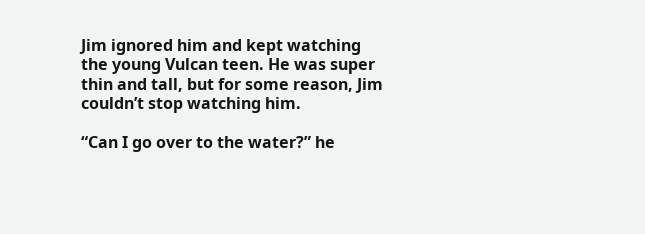Jim ignored him and kept watching the young Vulcan teen. He was super thin and tall, but for some reason, Jim couldn’t stop watching him.

“Can I go over to the water?” he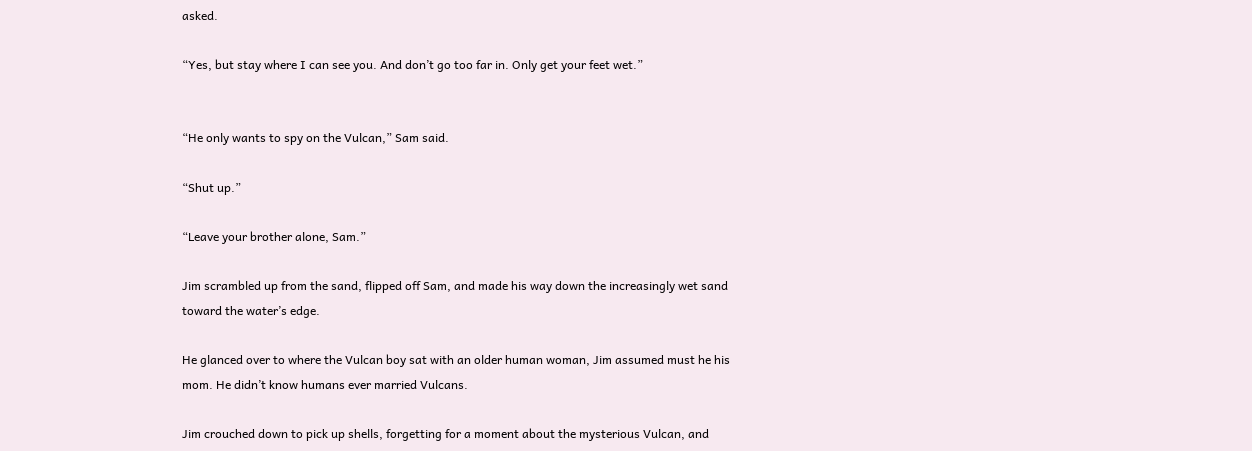asked.

“Yes, but stay where I can see you. And don’t go too far in. Only get your feet wet.”


“He only wants to spy on the Vulcan,” Sam said.

“Shut up.”

“Leave your brother alone, Sam.”

Jim scrambled up from the sand, flipped off Sam, and made his way down the increasingly wet sand toward the water’s edge.

He glanced over to where the Vulcan boy sat with an older human woman, Jim assumed must he his mom. He didn’t know humans ever married Vulcans.

Jim crouched down to pick up shells, forgetting for a moment about the mysterious Vulcan, and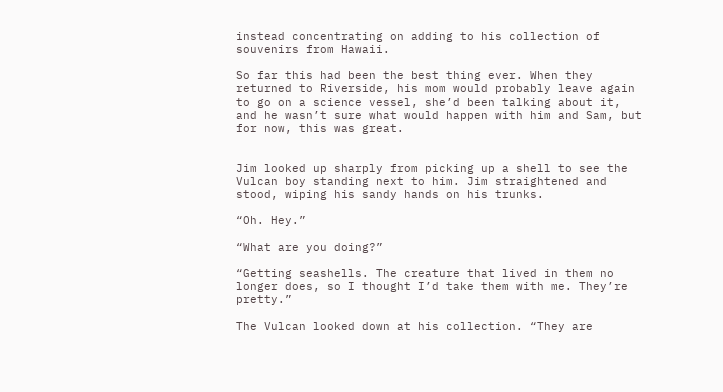instead concentrating on adding to his collection of souvenirs from Hawaii.

So far this had been the best thing ever. When they returned to Riverside, his mom would probably leave again to go on a science vessel, she’d been talking about it, and he wasn’t sure what would happen with him and Sam, but for now, this was great.


Jim looked up sharply from picking up a shell to see the Vulcan boy standing next to him. Jim straightened and stood, wiping his sandy hands on his trunks.

“Oh. Hey.”

“What are you doing?”

“Getting seashells. The creature that lived in them no longer does, so I thought I’d take them with me. They’re pretty.”

The Vulcan looked down at his collection. “They are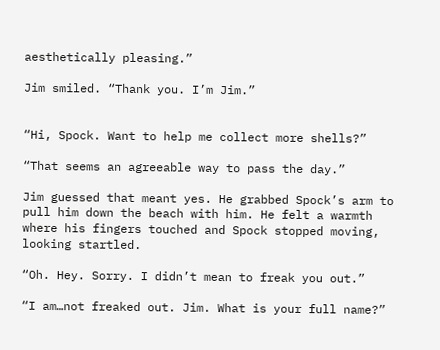aesthetically pleasing.”

Jim smiled. “Thank you. I’m Jim.”


“Hi, Spock. Want to help me collect more shells?”

“That seems an agreeable way to pass the day.”

Jim guessed that meant yes. He grabbed Spock’s arm to pull him down the beach with him. He felt a warmth where his fingers touched and Spock stopped moving, looking startled.

“Oh. Hey. Sorry. I didn’t mean to freak you out.”

“I am…not freaked out. Jim. What is your full name?”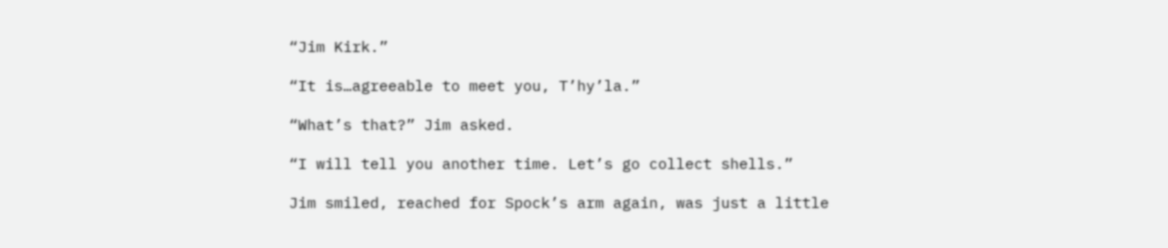“Jim Kirk.”

“It is…agreeable to meet you, T’hy’la.”

“What’s that?” Jim asked.

“I will tell you another time. Let’s go collect shells.”

Jim smiled, reached for Spock’s arm again, was just a little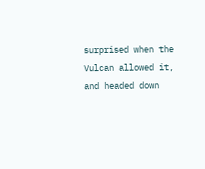surprised when the Vulcan allowed it, and headed down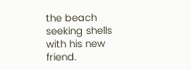the beach seeking shells with his new friend.